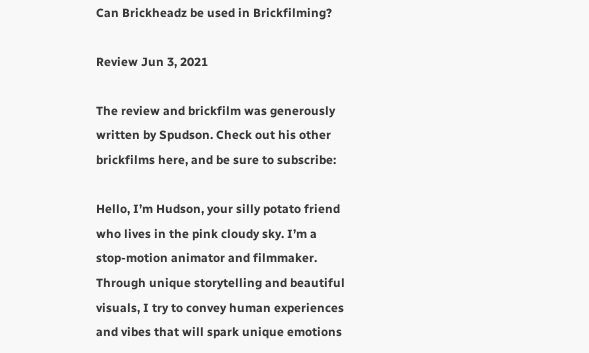Can Brickheadz be used in Brickfilming?

Review Jun 3, 2021

The review and brickfilm was generously written by Spudson. Check out his other brickfilms here, and be sure to subscribe:

Hello, I’m Hudson, your silly potato friend who lives in the pink cloudy sky. I’m a stop-motion animator and filmmaker. Through unique storytelling and beautiful visuals, I try to convey human experiences and vibes that will spark unique emotions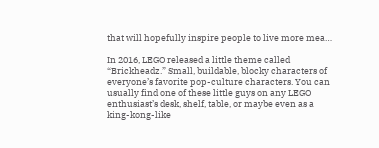that will hopefully inspire people to live more mea…

In 2016, LEGO released a little theme called “Brickheadz.” Small, buildable, blocky characters of everyone’s favorite pop-culture characters. You can usually find one of these little guys on any LEGO enthusiast’s desk, shelf, table, or maybe even as a king-kong-like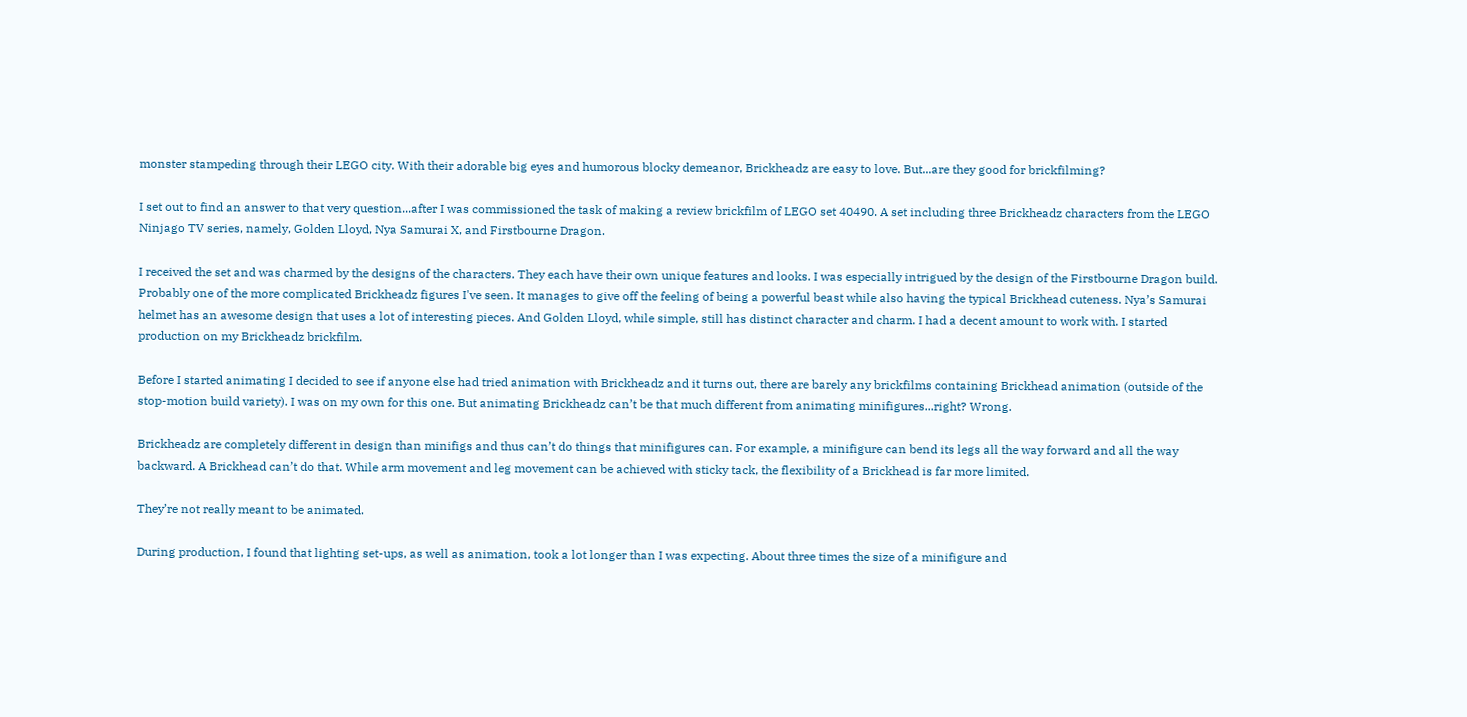monster stampeding through their LEGO city. With their adorable big eyes and humorous blocky demeanor, Brickheadz are easy to love. But...are they good for brickfilming?

I set out to find an answer to that very question...after I was commissioned the task of making a review brickfilm of LEGO set 40490. A set including three Brickheadz characters from the LEGO Ninjago TV series, namely, Golden Lloyd, Nya Samurai X, and Firstbourne Dragon.

I received the set and was charmed by the designs of the characters. They each have their own unique features and looks. I was especially intrigued by the design of the Firstbourne Dragon build. Probably one of the more complicated Brickheadz figures I've seen. It manages to give off the feeling of being a powerful beast while also having the typical Brickhead cuteness. Nya’s Samurai helmet has an awesome design that uses a lot of interesting pieces. And Golden Lloyd, while simple, still has distinct character and charm. I had a decent amount to work with. I started production on my Brickheadz brickfilm.

Before I started animating I decided to see if anyone else had tried animation with Brickheadz and it turns out, there are barely any brickfilms containing Brickhead animation (outside of the stop-motion build variety). I was on my own for this one. But animating Brickheadz can’t be that much different from animating minifigures...right? Wrong.

Brickheadz are completely different in design than minifigs and thus can’t do things that minifigures can. For example, a minifigure can bend its legs all the way forward and all the way backward. A Brickhead can’t do that. While arm movement and leg movement can be achieved with sticky tack, the flexibility of a Brickhead is far more limited.

They’re not really meant to be animated.

During production, I found that lighting set-ups, as well as animation, took a lot longer than I was expecting. About three times the size of a minifigure and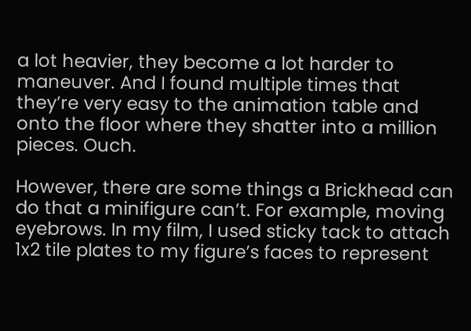a lot heavier, they become a lot harder to maneuver. And I found multiple times that they’re very easy to the animation table and onto the floor where they shatter into a million pieces. Ouch.

However, there are some things a Brickhead can do that a minifigure can’t. For example, moving eyebrows. In my film, I used sticky tack to attach 1x2 tile plates to my figure’s faces to represent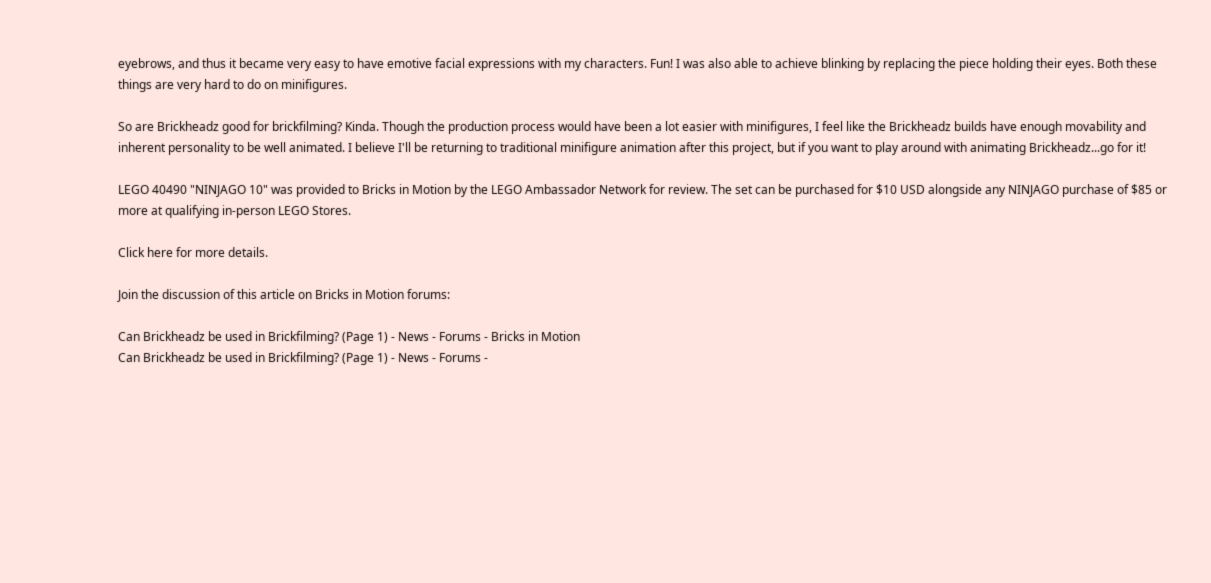eyebrows, and thus it became very easy to have emotive facial expressions with my characters. Fun! I was also able to achieve blinking by replacing the piece holding their eyes. Both these things are very hard to do on minifigures.

So are Brickheadz good for brickfilming? Kinda. Though the production process would have been a lot easier with minifigures, I feel like the Brickheadz builds have enough movability and inherent personality to be well animated. I believe I'll be returning to traditional minifigure animation after this project, but if you want to play around with animating Brickheadz...go for it!

LEGO 40490 "NINJAGO 10" was provided to Bricks in Motion by the LEGO Ambassador Network for review. The set can be purchased for $10 USD alongside any NINJAGO purchase of $85 or more at qualifying in-person LEGO Stores.

Click here for more details.

Join the discussion of this article on Bricks in Motion forums:

Can Brickheadz be used in Brickfilming? (Page 1) - News - Forums - Bricks in Motion
Can Brickheadz be used in Brickfilming? (Page 1) - News - Forums -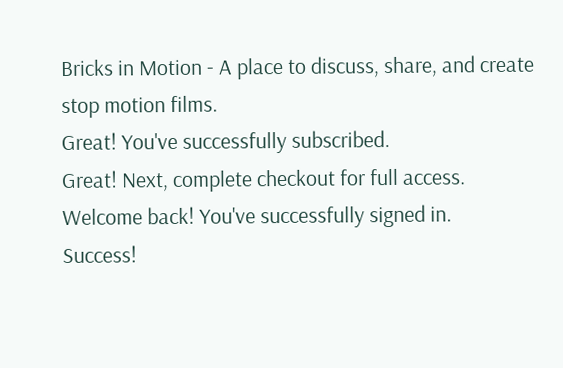Bricks in Motion - A place to discuss, share, and create stop motion films.
Great! You've successfully subscribed.
Great! Next, complete checkout for full access.
Welcome back! You've successfully signed in.
Success!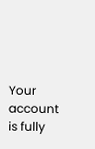Your account is fully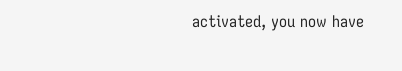activated, you now have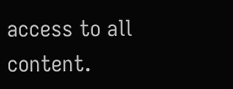access to all content.